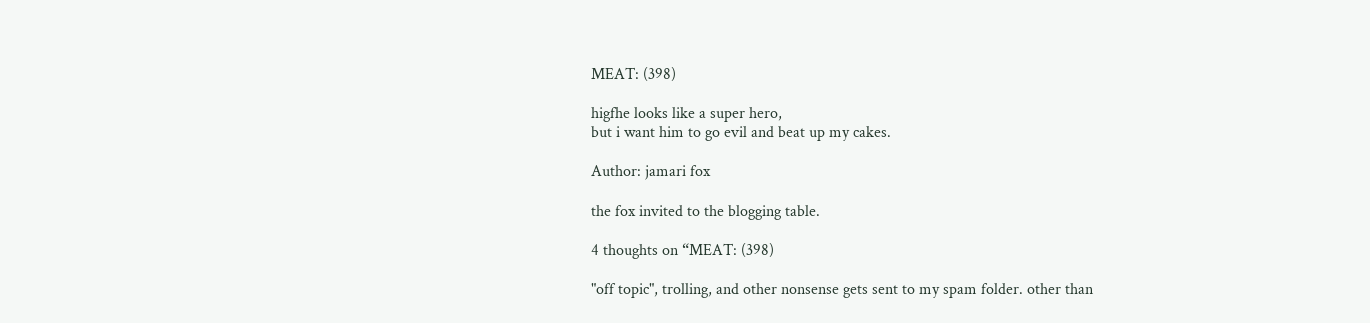MEAT: (398)

higfhe looks like a super hero,
but i want him to go evil and beat up my cakes.

Author: jamari fox

the fox invited to the blogging table.

4 thoughts on “MEAT: (398)

"off topic", trolling, and other nonsense gets sent to my spam folder. other than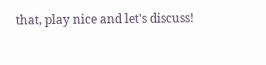that, play nice and let's discuss!